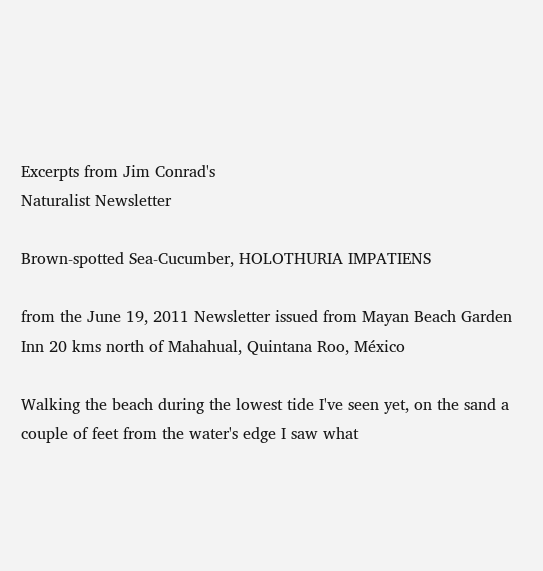Excerpts from Jim Conrad's
Naturalist Newsletter

Brown-spotted Sea-Cucumber, HOLOTHURIA IMPATIENS

from the June 19, 2011 Newsletter issued from Mayan Beach Garden Inn 20 kms north of Mahahual, Quintana Roo, México

Walking the beach during the lowest tide I've seen yet, on the sand a couple of feet from the water's edge I saw what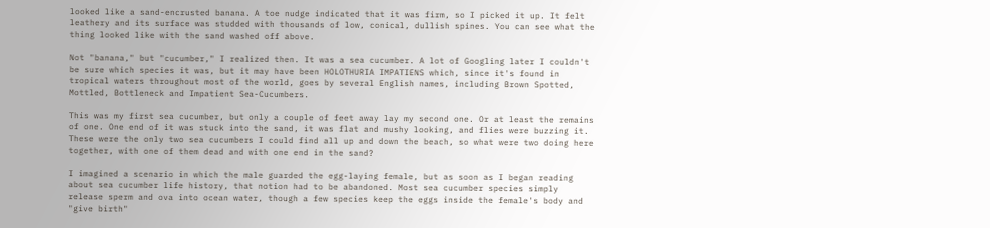looked like a sand-encrusted banana. A toe nudge indicated that it was firm, so I picked it up. It felt leathery and its surface was studded with thousands of low, conical, dullish spines. You can see what the thing looked like with the sand washed off above.

Not "banana," but "cucumber," I realized then. It was a sea cucumber. A lot of Googling later I couldn't be sure which species it was, but it may have been HOLOTHURIA IMPATIENS which, since it's found in tropical waters throughout most of the world, goes by several English names, including Brown Spotted, Mottled, Bottleneck and Impatient Sea-Cucumbers.

This was my first sea cucumber, but only a couple of feet away lay my second one. Or at least the remains of one. One end of it was stuck into the sand, it was flat and mushy looking, and flies were buzzing it. These were the only two sea cucumbers I could find all up and down the beach, so what were two doing here together, with one of them dead and with one end in the sand?

I imagined a scenario in which the male guarded the egg-laying female, but as soon as I began reading about sea cucumber life history, that notion had to be abandoned. Most sea cucumber species simply release sperm and ova into ocean water, though a few species keep the eggs inside the female's body and "give birth"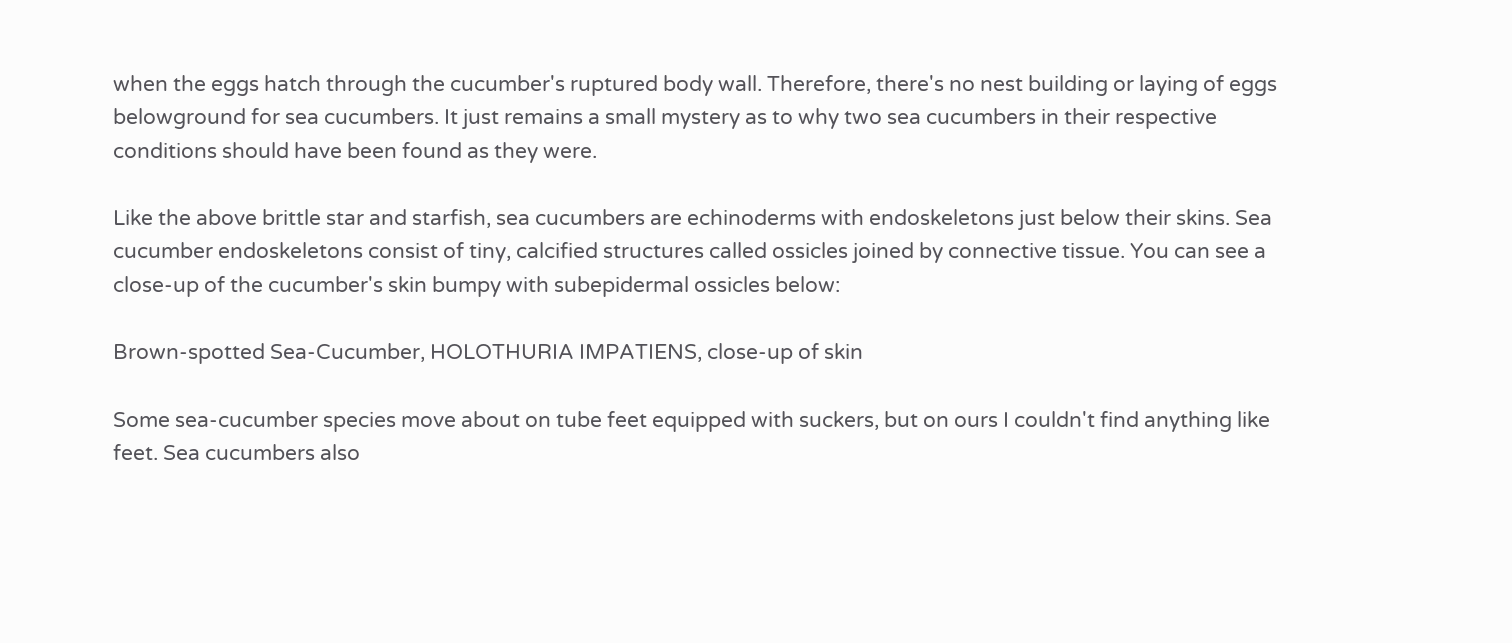when the eggs hatch through the cucumber's ruptured body wall. Therefore, there's no nest building or laying of eggs belowground for sea cucumbers. It just remains a small mystery as to why two sea cucumbers in their respective conditions should have been found as they were.

Like the above brittle star and starfish, sea cucumbers are echinoderms with endoskeletons just below their skins. Sea cucumber endoskeletons consist of tiny, calcified structures called ossicles joined by connective tissue. You can see a close-up of the cucumber's skin bumpy with subepidermal ossicles below:

Brown-spotted Sea-Cucumber, HOLOTHURIA IMPATIENS, close-up of skin

Some sea-cucumber species move about on tube feet equipped with suckers, but on ours I couldn't find anything like feet. Sea cucumbers also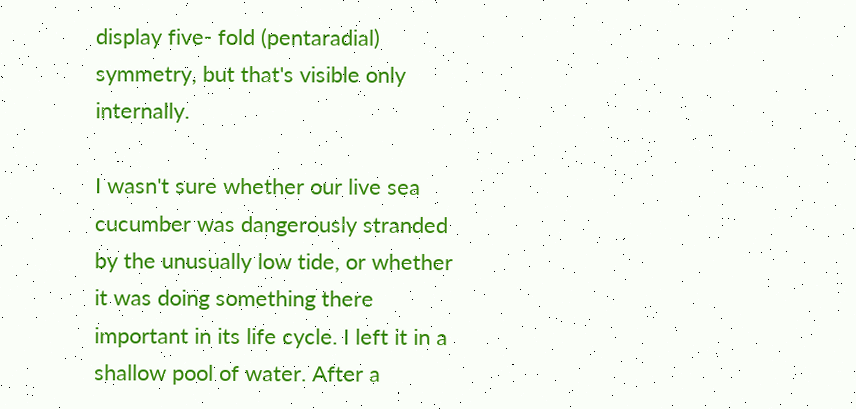display five- fold (pentaradial) symmetry, but that's visible only internally.

I wasn't sure whether our live sea cucumber was dangerously stranded by the unusually low tide, or whether it was doing something there important in its life cycle. I left it in a shallow pool of water. After a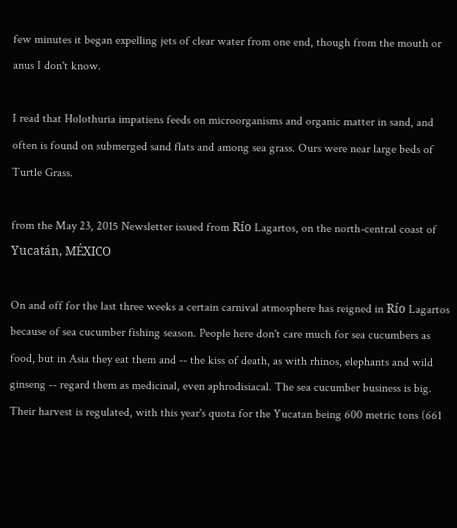few minutes it began expelling jets of clear water from one end, though from the mouth or anus I don't know.

I read that Holothuria impatiens feeds on microorganisms and organic matter in sand, and often is found on submerged sand flats and among sea grass. Ours were near large beds of Turtle Grass.

from the May 23, 2015 Newsletter issued from Río Lagartos, on the north-central coast of Yucatán, MÉXICO

On and off for the last three weeks a certain carnival atmosphere has reigned in Río Lagartos because of sea cucumber fishing season. People here don't care much for sea cucumbers as food, but in Asia they eat them and -- the kiss of death, as with rhinos, elephants and wild ginseng -- regard them as medicinal, even aphrodisiacal. The sea cucumber business is big. Their harvest is regulated, with this year's quota for the Yucatan being 600 metric tons (661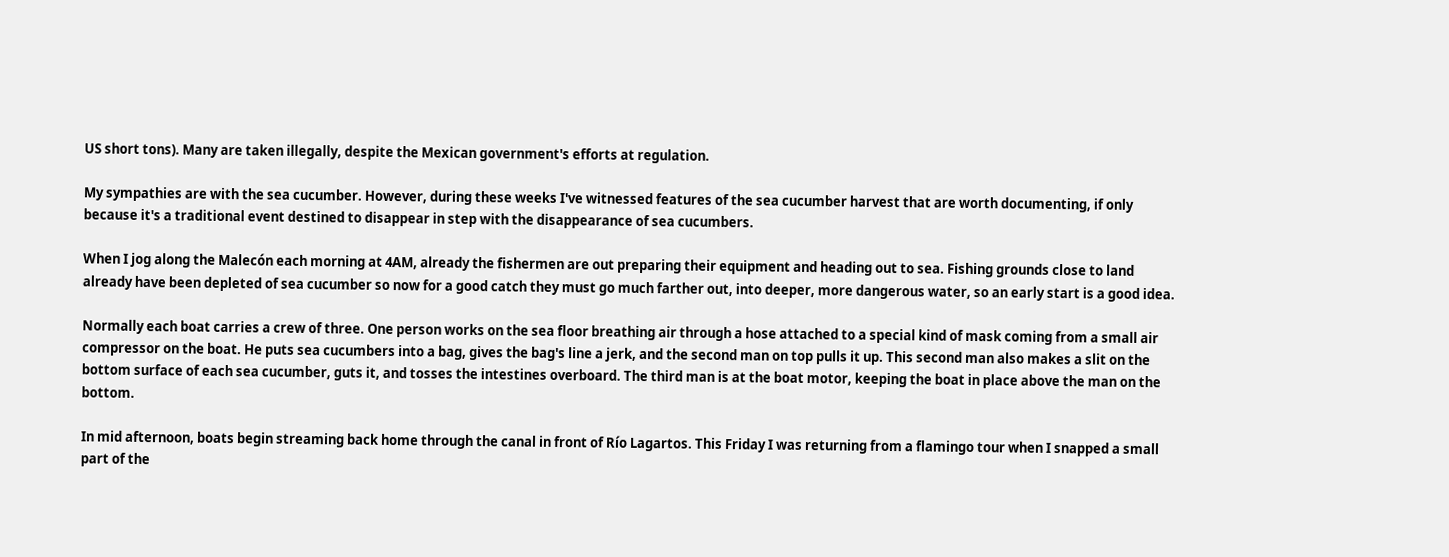US short tons). Many are taken illegally, despite the Mexican government's efforts at regulation.

My sympathies are with the sea cucumber. However, during these weeks I've witnessed features of the sea cucumber harvest that are worth documenting, if only because it's a traditional event destined to disappear in step with the disappearance of sea cucumbers.

When I jog along the Malecón each morning at 4AM, already the fishermen are out preparing their equipment and heading out to sea. Fishing grounds close to land already have been depleted of sea cucumber so now for a good catch they must go much farther out, into deeper, more dangerous water, so an early start is a good idea.

Normally each boat carries a crew of three. One person works on the sea floor breathing air through a hose attached to a special kind of mask coming from a small air compressor on the boat. He puts sea cucumbers into a bag, gives the bag's line a jerk, and the second man on top pulls it up. This second man also makes a slit on the bottom surface of each sea cucumber, guts it, and tosses the intestines overboard. The third man is at the boat motor, keeping the boat in place above the man on the bottom.

In mid afternoon, boats begin streaming back home through the canal in front of Río Lagartos. This Friday I was returning from a flamingo tour when I snapped a small part of the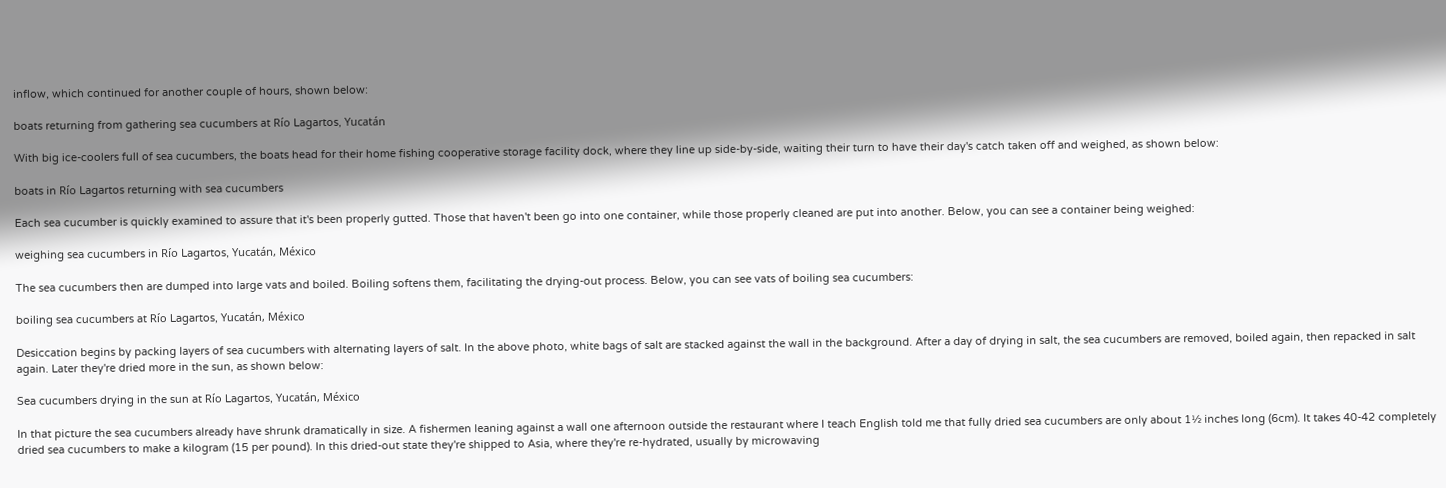inflow, which continued for another couple of hours, shown below:

boats returning from gathering sea cucumbers at Río Lagartos, Yucatán

With big ice-coolers full of sea cucumbers, the boats head for their home fishing cooperative storage facility dock, where they line up side-by-side, waiting their turn to have their day's catch taken off and weighed, as shown below:

boats in Río Lagartos returning with sea cucumbers

Each sea cucumber is quickly examined to assure that it's been properly gutted. Those that haven't been go into one container, while those properly cleaned are put into another. Below, you can see a container being weighed:

weighing sea cucumbers in Río Lagartos, Yucatán, México

The sea cucumbers then are dumped into large vats and boiled. Boiling softens them, facilitating the drying-out process. Below, you can see vats of boiling sea cucumbers:

boiling sea cucumbers at Río Lagartos, Yucatán, México

Desiccation begins by packing layers of sea cucumbers with alternating layers of salt. In the above photo, white bags of salt are stacked against the wall in the background. After a day of drying in salt, the sea cucumbers are removed, boiled again, then repacked in salt again. Later they're dried more in the sun, as shown below:

Sea cucumbers drying in the sun at Río Lagartos, Yucatán, México

In that picture the sea cucumbers already have shrunk dramatically in size. A fishermen leaning against a wall one afternoon outside the restaurant where I teach English told me that fully dried sea cucumbers are only about 1½ inches long (6cm). It takes 40-42 completely dried sea cucumbers to make a kilogram (15 per pound). In this dried-out state they're shipped to Asia, where they're re-hydrated, usually by microwaving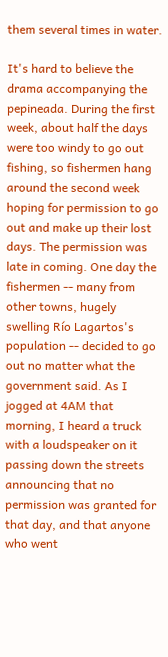them several times in water.

It's hard to believe the drama accompanying the pepineada. During the first week, about half the days were too windy to go out fishing, so fishermen hang around the second week hoping for permission to go out and make up their lost days. The permission was late in coming. One day the fishermen -- many from other towns, hugely swelling Río Lagartos's population -- decided to go out no matter what the government said. As I jogged at 4AM that morning, I heard a truck with a loudspeaker on it passing down the streets announcing that no permission was granted for that day, and that anyone who went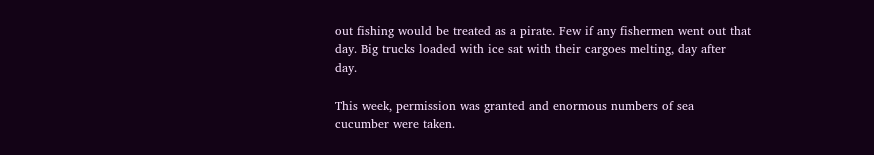out fishing would be treated as a pirate. Few if any fishermen went out that day. Big trucks loaded with ice sat with their cargoes melting, day after day.

This week, permission was granted and enormous numbers of sea cucumber were taken.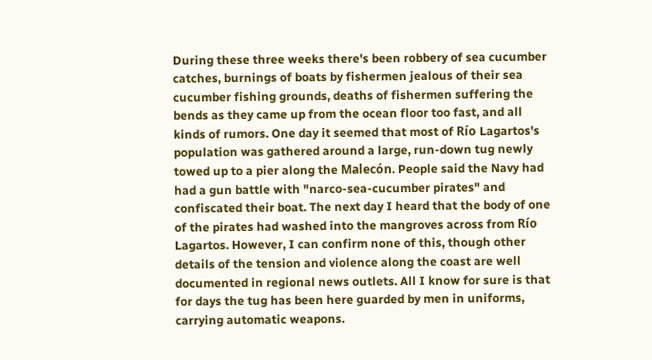During these three weeks there's been robbery of sea cucumber catches, burnings of boats by fishermen jealous of their sea cucumber fishing grounds, deaths of fishermen suffering the bends as they came up from the ocean floor too fast, and all kinds of rumors. One day it seemed that most of Río Lagartos's population was gathered around a large, run-down tug newly towed up to a pier along the Malecón. People said the Navy had had a gun battle with "narco-sea-cucumber pirates" and confiscated their boat. The next day I heard that the body of one of the pirates had washed into the mangroves across from Río Lagartos. However, I can confirm none of this, though other details of the tension and violence along the coast are well documented in regional news outlets. All I know for sure is that for days the tug has been here guarded by men in uniforms, carrying automatic weapons.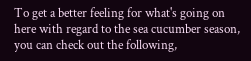To get a better feeling for what's going on here with regard to the sea cucumber season, you can check out the following,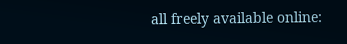all freely available online: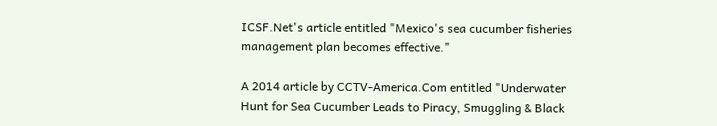ICSF.Net's article entitled "Mexico's sea cucumber fisheries management plan becomes effective."

A 2014 article by CCTV-America.Com entitled "Underwater Hunt for Sea Cucumber Leads to Piracy, Smuggling & Black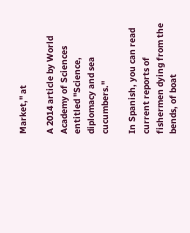Market," at

A 2014 article by World Academy of Sciences entitled "Science, diplomacy and sea cucumbers."

In Spanish, you can read current reports of fishermen dying from the bends, of boat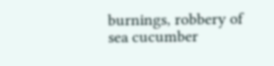burnings, robbery of sea cucumber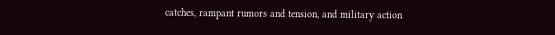catches, rampant rumors and tension, and military action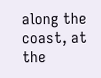along the coast, at the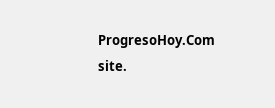ProgresoHoy.Com site.